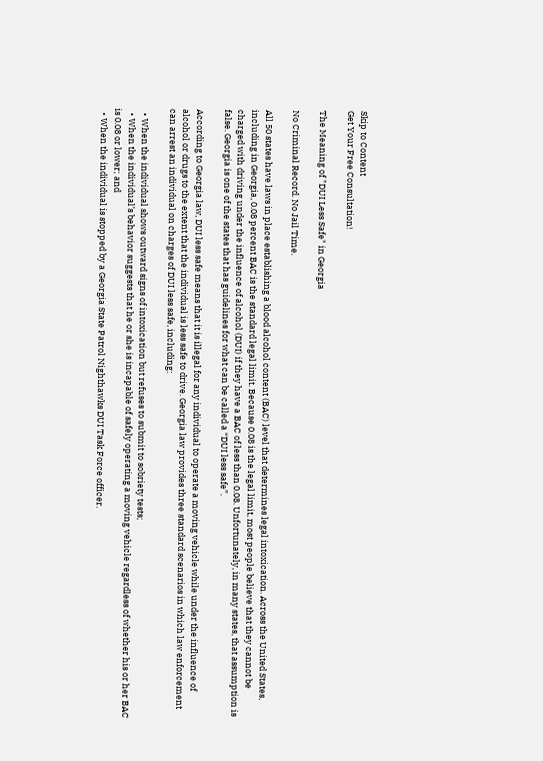Skip to Content
Get Your Free Consultation!

The Meaning of "DUI Less Safe" in Georgia

No Criminal Record. No Jail Time.

All 50 states have laws in place establishing a blood alcohol content (BAC) level that determines legal intoxication. Across the United States, including in Georgia, 0.08 percent BAC is the standard legal limit. Because 0.08 is the legal limit, most people believe that they cannot be charged with driving under the influence of alcohol (DUI) if they have a BAC of less than 0.08. Unfortunately, in many states, that assumption is false. Georgia is one of the states that has guidelines for what can be called a “DUI less safe”.

According to Georgia law, DUI less safe means that it is illegal for any individual to operate a moving vehicle while under the influence of alcohol or drugs to the extent that the individual is less safe to drive. Georgia law provides three standard scenarios in which law enforcement can arrest an individual on charges of DUI less safe, including:

  • When the individual shows outward signs of intoxication but refuses to submit to sobriety tests;
  • When the individual’s behavior suggests that he or she is incapable of safely operating a moving vehicle regardless of whether his or her BAC is 0.08 or lower; and
  • When the individual is stopped by a Georgia State Patrol Nighthawks DUI Task Force officer.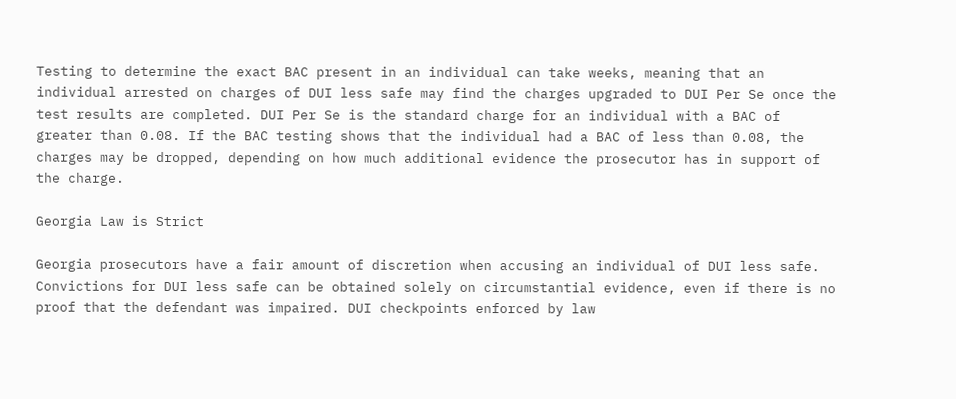Testing to determine the exact BAC present in an individual can take weeks, meaning that an individual arrested on charges of DUI less safe may find the charges upgraded to DUI Per Se once the test results are completed. DUI Per Se is the standard charge for an individual with a BAC of greater than 0.08. If the BAC testing shows that the individual had a BAC of less than 0.08, the charges may be dropped, depending on how much additional evidence the prosecutor has in support of the charge.

Georgia Law is Strict

Georgia prosecutors have a fair amount of discretion when accusing an individual of DUI less safe. Convictions for DUI less safe can be obtained solely on circumstantial evidence, even if there is no proof that the defendant was impaired. DUI checkpoints enforced by law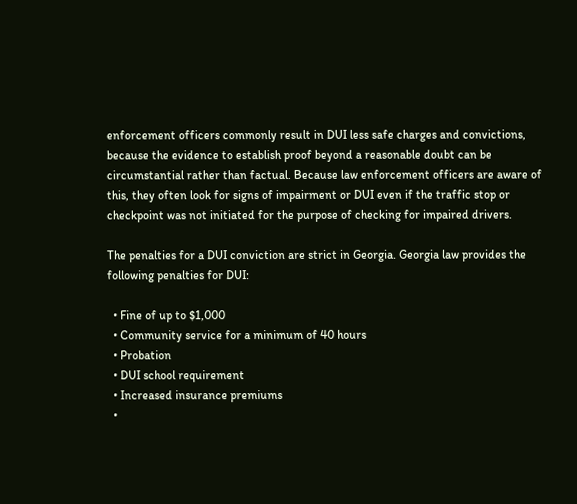enforcement officers commonly result in DUI less safe charges and convictions, because the evidence to establish proof beyond a reasonable doubt can be circumstantial rather than factual. Because law enforcement officers are aware of this, they often look for signs of impairment or DUI even if the traffic stop or checkpoint was not initiated for the purpose of checking for impaired drivers.

The penalties for a DUI conviction are strict in Georgia. Georgia law provides the following penalties for DUI:

  • Fine of up to $1,000
  • Community service for a minimum of 40 hours
  • Probation
  • DUI school requirement
  • Increased insurance premiums
  •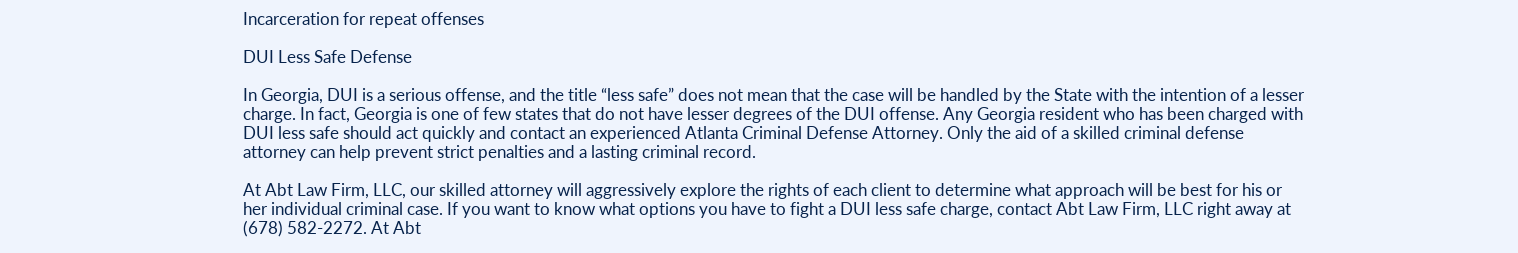Incarceration for repeat offenses

DUI Less Safe Defense

In Georgia, DUI is a serious offense, and the title “less safe” does not mean that the case will be handled by the State with the intention of a lesser charge. In fact, Georgia is one of few states that do not have lesser degrees of the DUI offense. Any Georgia resident who has been charged with DUI less safe should act quickly and contact an experienced Atlanta Criminal Defense Attorney. Only the aid of a skilled criminal defense attorney can help prevent strict penalties and a lasting criminal record.

At Abt Law Firm, LLC, our skilled attorney will aggressively explore the rights of each client to determine what approach will be best for his or her individual criminal case. If you want to know what options you have to fight a DUI less safe charge, contact Abt Law Firm, LLC right away at (678) 582-2272. At Abt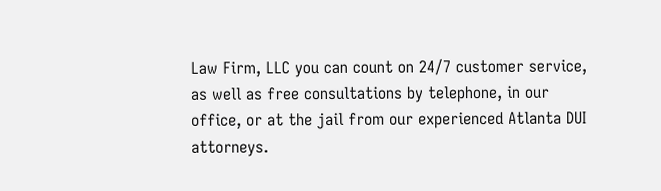Law Firm, LLC you can count on 24/7 customer service, as well as free consultations by telephone, in our office, or at the jail from our experienced Atlanta DUI attorneys.